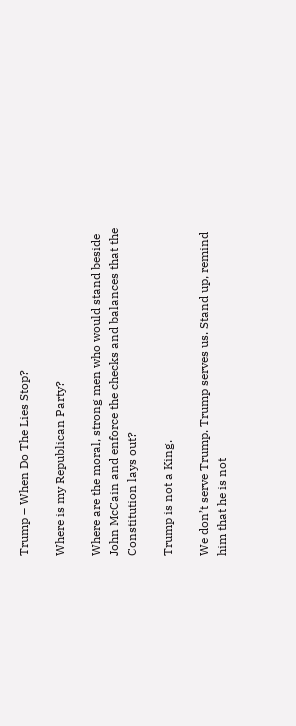Trump – When Do The Lies Stop?

Where is my Republican Party?

Where are the moral, strong men who would stand beside John McCain and enforce the checks and balances that the Constitution lays out?

Trump is not a King.

We don’t serve Trump. Trump serves us. Stand up, remind him that he is not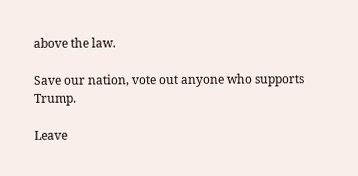above the law.

Save our nation, vote out anyone who supports Trump.

Leave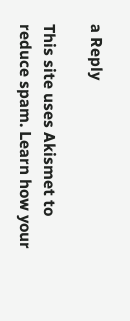a Reply

This site uses Akismet to reduce spam. Learn how your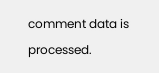comment data is processed.